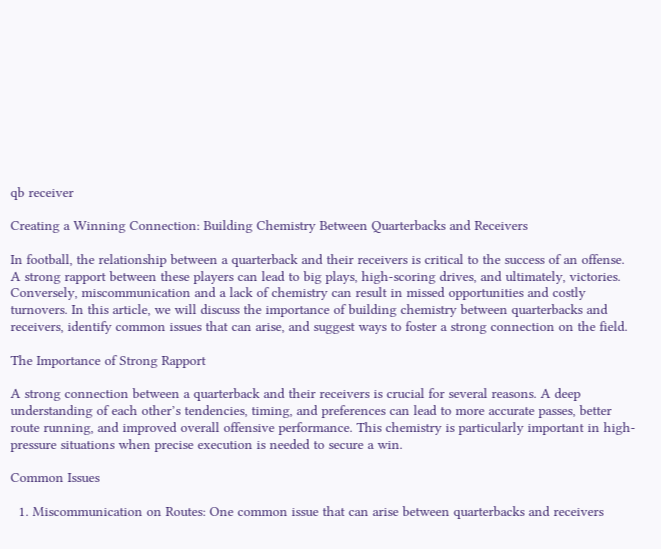qb receiver

Creating a Winning Connection: Building Chemistry Between Quarterbacks and Receivers

In football, the relationship between a quarterback and their receivers is critical to the success of an offense. A strong rapport between these players can lead to big plays, high-scoring drives, and ultimately, victories. Conversely, miscommunication and a lack of chemistry can result in missed opportunities and costly turnovers. In this article, we will discuss the importance of building chemistry between quarterbacks and receivers, identify common issues that can arise, and suggest ways to foster a strong connection on the field.

The Importance of Strong Rapport

A strong connection between a quarterback and their receivers is crucial for several reasons. A deep understanding of each other’s tendencies, timing, and preferences can lead to more accurate passes, better route running, and improved overall offensive performance. This chemistry is particularly important in high-pressure situations when precise execution is needed to secure a win.

Common Issues

  1. Miscommunication on Routes: One common issue that can arise between quarterbacks and receivers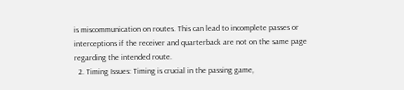is miscommunication on routes. This can lead to incomplete passes or interceptions if the receiver and quarterback are not on the same page regarding the intended route.
  2. Timing Issues: Timing is crucial in the passing game,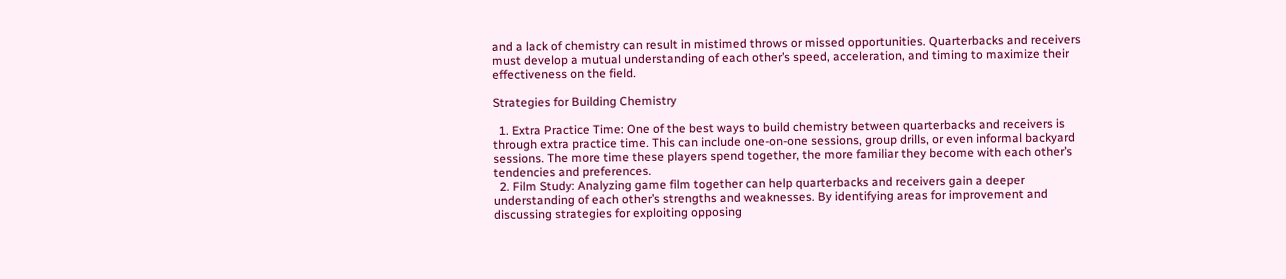and a lack of chemistry can result in mistimed throws or missed opportunities. Quarterbacks and receivers must develop a mutual understanding of each other’s speed, acceleration, and timing to maximize their effectiveness on the field.

Strategies for Building Chemistry

  1. Extra Practice Time: One of the best ways to build chemistry between quarterbacks and receivers is through extra practice time. This can include one-on-one sessions, group drills, or even informal backyard sessions. The more time these players spend together, the more familiar they become with each other’s tendencies and preferences.
  2. Film Study: Analyzing game film together can help quarterbacks and receivers gain a deeper understanding of each other’s strengths and weaknesses. By identifying areas for improvement and discussing strategies for exploiting opposing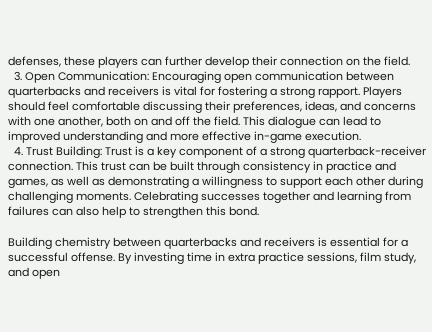defenses, these players can further develop their connection on the field.
  3. Open Communication: Encouraging open communication between quarterbacks and receivers is vital for fostering a strong rapport. Players should feel comfortable discussing their preferences, ideas, and concerns with one another, both on and off the field. This dialogue can lead to improved understanding and more effective in-game execution.
  4. Trust Building: Trust is a key component of a strong quarterback-receiver connection. This trust can be built through consistency in practice and games, as well as demonstrating a willingness to support each other during challenging moments. Celebrating successes together and learning from failures can also help to strengthen this bond.

Building chemistry between quarterbacks and receivers is essential for a successful offense. By investing time in extra practice sessions, film study, and open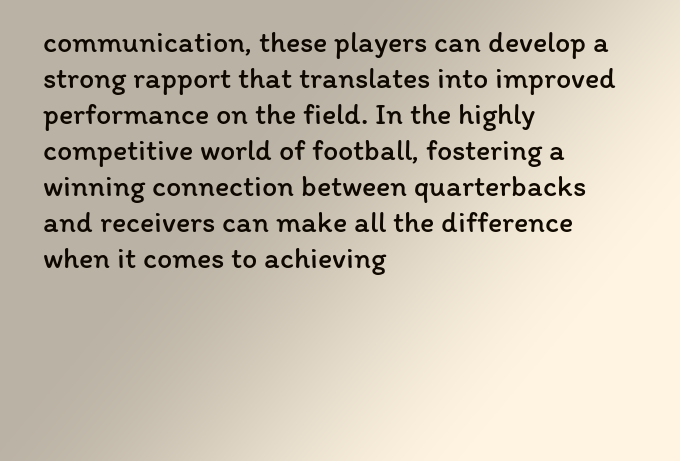communication, these players can develop a strong rapport that translates into improved performance on the field. In the highly competitive world of football, fostering a winning connection between quarterbacks and receivers can make all the difference when it comes to achieving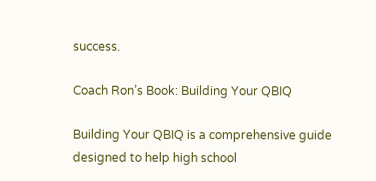success.

Coach Ron’s Book: Building Your QBIQ

Building Your QBIQ is a comprehensive guide designed to help high school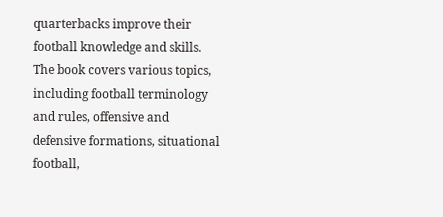quarterbacks improve their football knowledge and skills. The book covers various topics, including football terminology and rules, offensive and defensive formations, situational football,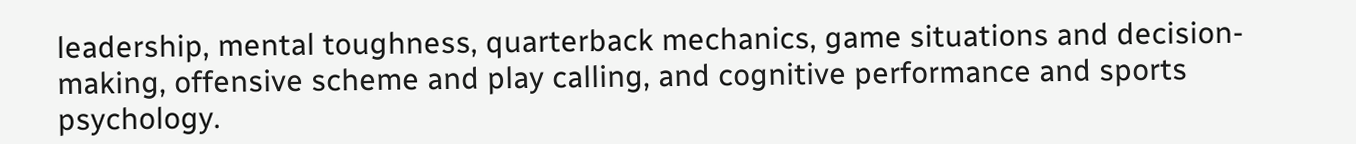leadership, mental toughness, quarterback mechanics, game situations and decision-making, offensive scheme and play calling, and cognitive performance and sports psychology.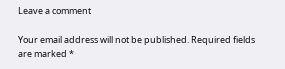Leave a comment

Your email address will not be published. Required fields are marked *